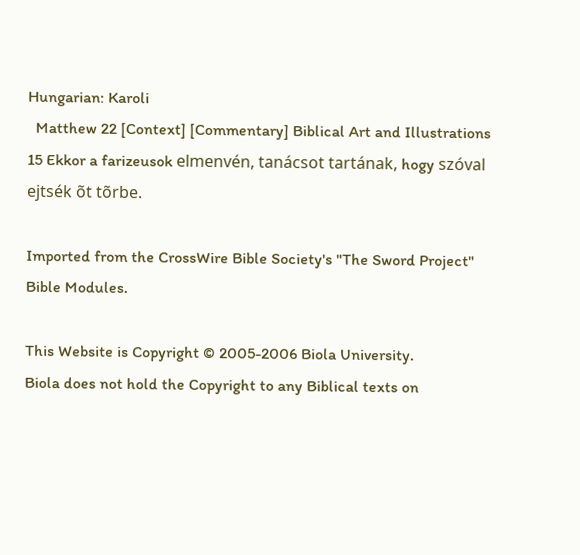Hungarian: Karoli
  Matthew 22 [Context] [Commentary] Biblical Art and Illustrations
15 Ekkor a farizeusok elmenvén, tanácsot tartának, hogy szóval ejtsék õt tõrbe.

Imported from the CrossWire Bible Society's "The Sword Project" Bible Modules.

This Website is Copyright © 2005-2006 Biola University.
Biola does not hold the Copyright to any Biblical texts on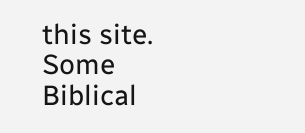this site.
Some Biblical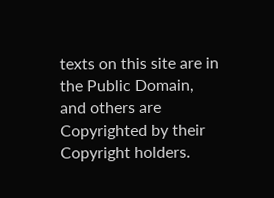texts on this site are in the Public Domain,
and others are Copyrighted by their Copyright holders.